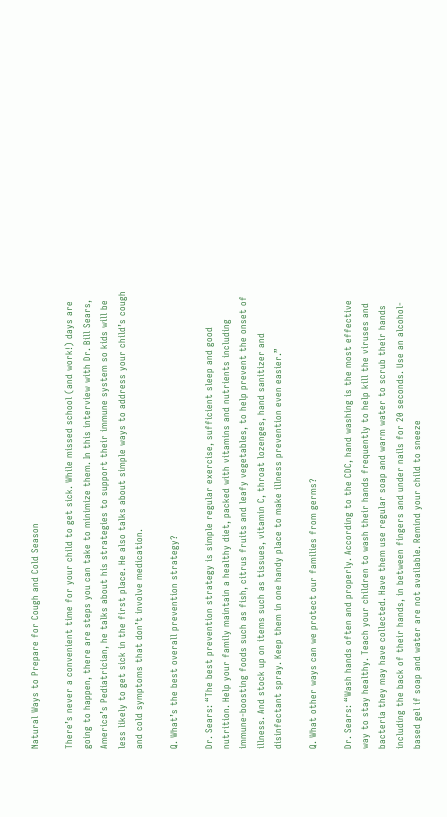Natural Ways to Prepare for Cough and Cold Season

There’s never a convenient time for your child to get sick. While missed school (and work!) days are going to happen, there are steps you can take to minimize them. In this interview with Dr. Bill Sears, America’s Pediatrician, he talks about his strategies to support their immune system so kids will be less likely to get sick in the first place. He also talks about simple ways to address your child’s cough and cold symptoms that don’t involve medication.

Q. What’s the best overall prevention strategy?

Dr. Sears: “The best prevention strategy is simple regular exercise, sufficient sleep and good nutrition. Help your family maintain a healthy diet, packed with vitamins and nutrients including immune-boosting foods such as fish, citrus fruits and leafy vegetables, to help prevent the onset of illness. And stock up on items such as tissues, vitamin C, throat lozenges, hand sanitizer and disinfectant spray. Keep them in one handy place to make illness prevention even easier.”

Q. What other ways can we protect our families from germs?

Dr. Sears: “Wash hands often and properly. According to the CDC, hand washing is the most effective way to stay healthy. Teach your children to wash their hands frequently to help kill the viruses and bacteria they may have collected. Have them use regular soap and warm water to scrub their hands including the back of their hands, in between fingers and under nails for 20 seconds. Use an alcohol-based gel if soap and water are not available. Remind your child to sneeze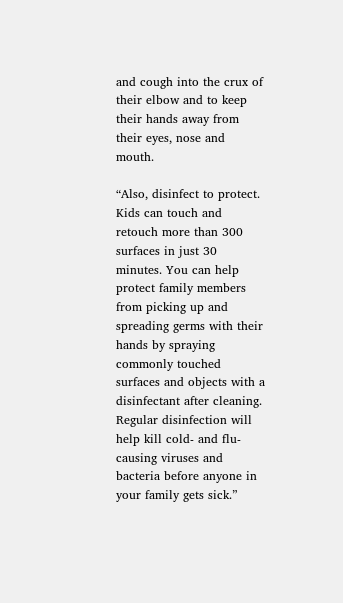and cough into the crux of their elbow and to keep their hands away from their eyes, nose and mouth.

“Also, disinfect to protect. Kids can touch and retouch more than 300 surfaces in just 30 minutes. You can help protect family members from picking up and spreading germs with their hands by spraying commonly touched surfaces and objects with a disinfectant after cleaning. Regular disinfection will help kill cold- and flu-causing viruses and bacteria before anyone in your family gets sick.”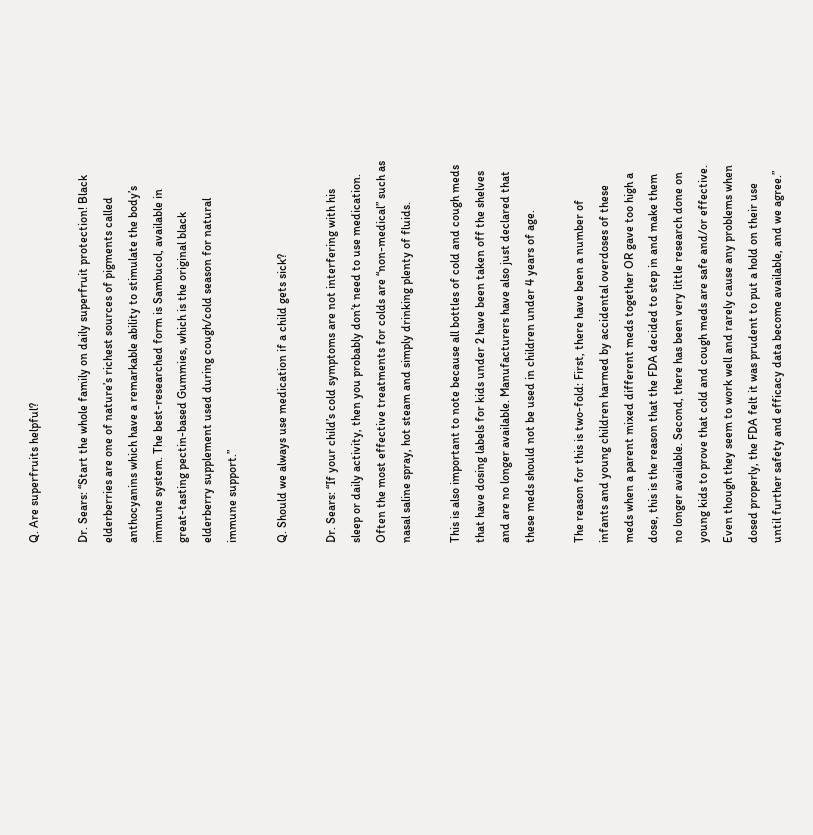Q. Are superfruits helpful?

Dr. Sears: “Start the whole family on daily superfruit protection! Black elderberries are one of nature’s richest sources of pigments called anthocyanins which have a remarkable ability to stimulate the body’s immune system. The best-researched form is Sambucol, available in great-tasting pectin-based Gummies, which is the original black elderberry supplement used during cough/cold season for natural immune support.”

Q. Should we always use medication if a child gets sick?

Dr. Sears: “If your child’s cold symptoms are not interfering with his sleep or daily activity, then you probably don’t need to use medication. Often the most effective treatments for colds are “non-medical” such as nasal saline spray, hot steam and simply drinking plenty of fluids.

This is also important to note because all bottles of cold and cough meds that have dosing labels for kids under 2 have been taken off the shelves and are no longer available. Manufacturers have also just declared that these meds should not be used in children under 4 years of age.

The reason for this is two-fold: First, there have been a number of infants and young children harmed by accidental overdoses of these meds when a parent mixed different meds together OR gave too high a dose, this is the reason that the FDA decided to step in and make them no longer available. Second, there has been very little research done on young kids to prove that cold and cough meds are safe and/or effective. Even though they seem to work well and rarely cause any problems when dosed properly, the FDA felt it was prudent to put a hold on their use until further safety and efficacy data become available, and we agree.”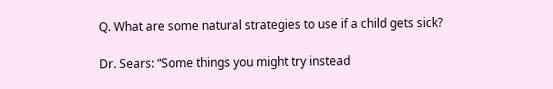Q. What are some natural strategies to use if a child gets sick?

Dr. Sears: “Some things you might try instead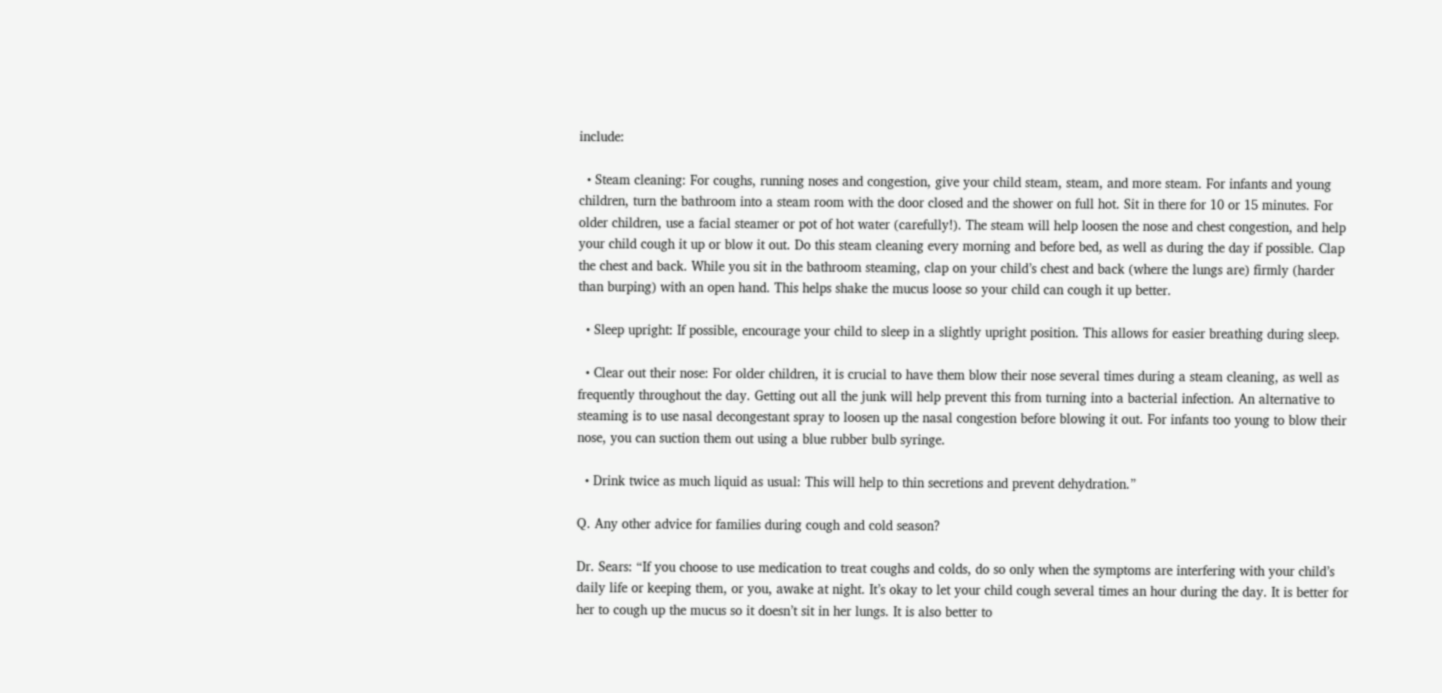include:

  • Steam cleaning: For coughs, running noses and congestion, give your child steam, steam, and more steam. For infants and young children, turn the bathroom into a steam room with the door closed and the shower on full hot. Sit in there for 10 or 15 minutes. For older children, use a facial steamer or pot of hot water (carefully!). The steam will help loosen the nose and chest congestion, and help your child cough it up or blow it out. Do this steam cleaning every morning and before bed, as well as during the day if possible. Clap the chest and back. While you sit in the bathroom steaming, clap on your child’s chest and back (where the lungs are) firmly (harder than burping) with an open hand. This helps shake the mucus loose so your child can cough it up better.

  • Sleep upright: If possible, encourage your child to sleep in a slightly upright position. This allows for easier breathing during sleep.

  • Clear out their nose: For older children, it is crucial to have them blow their nose several times during a steam cleaning, as well as frequently throughout the day. Getting out all the junk will help prevent this from turning into a bacterial infection. An alternative to steaming is to use nasal decongestant spray to loosen up the nasal congestion before blowing it out. For infants too young to blow their nose, you can suction them out using a blue rubber bulb syringe.

  • Drink twice as much liquid as usual: This will help to thin secretions and prevent dehydration.”

Q. Any other advice for families during cough and cold season?

Dr. Sears: “If you choose to use medication to treat coughs and colds, do so only when the symptoms are interfering with your child’s daily life or keeping them, or you, awake at night. It’s okay to let your child cough several times an hour during the day. It is better for her to cough up the mucus so it doesn’t sit in her lungs. It is also better to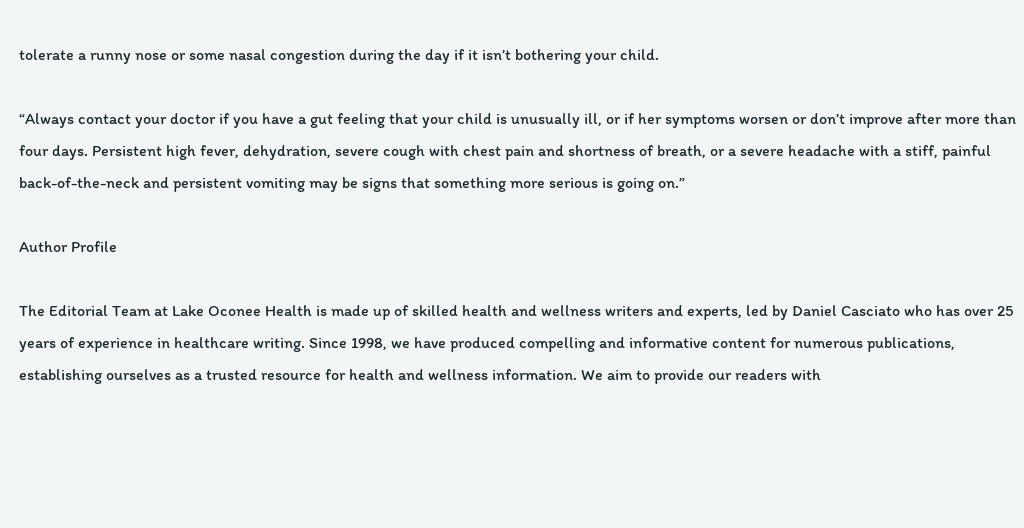tolerate a runny nose or some nasal congestion during the day if it isn’t bothering your child.

“Always contact your doctor if you have a gut feeling that your child is unusually ill, or if her symptoms worsen or don’t improve after more than four days. Persistent high fever, dehydration, severe cough with chest pain and shortness of breath, or a severe headache with a stiff, painful back-of-the-neck and persistent vomiting may be signs that something more serious is going on.”

Author Profile

The Editorial Team at Lake Oconee Health is made up of skilled health and wellness writers and experts, led by Daniel Casciato who has over 25 years of experience in healthcare writing. Since 1998, we have produced compelling and informative content for numerous publications, establishing ourselves as a trusted resource for health and wellness information. We aim to provide our readers with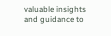valuable insights and guidance to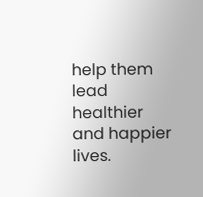help them lead healthier and happier lives.